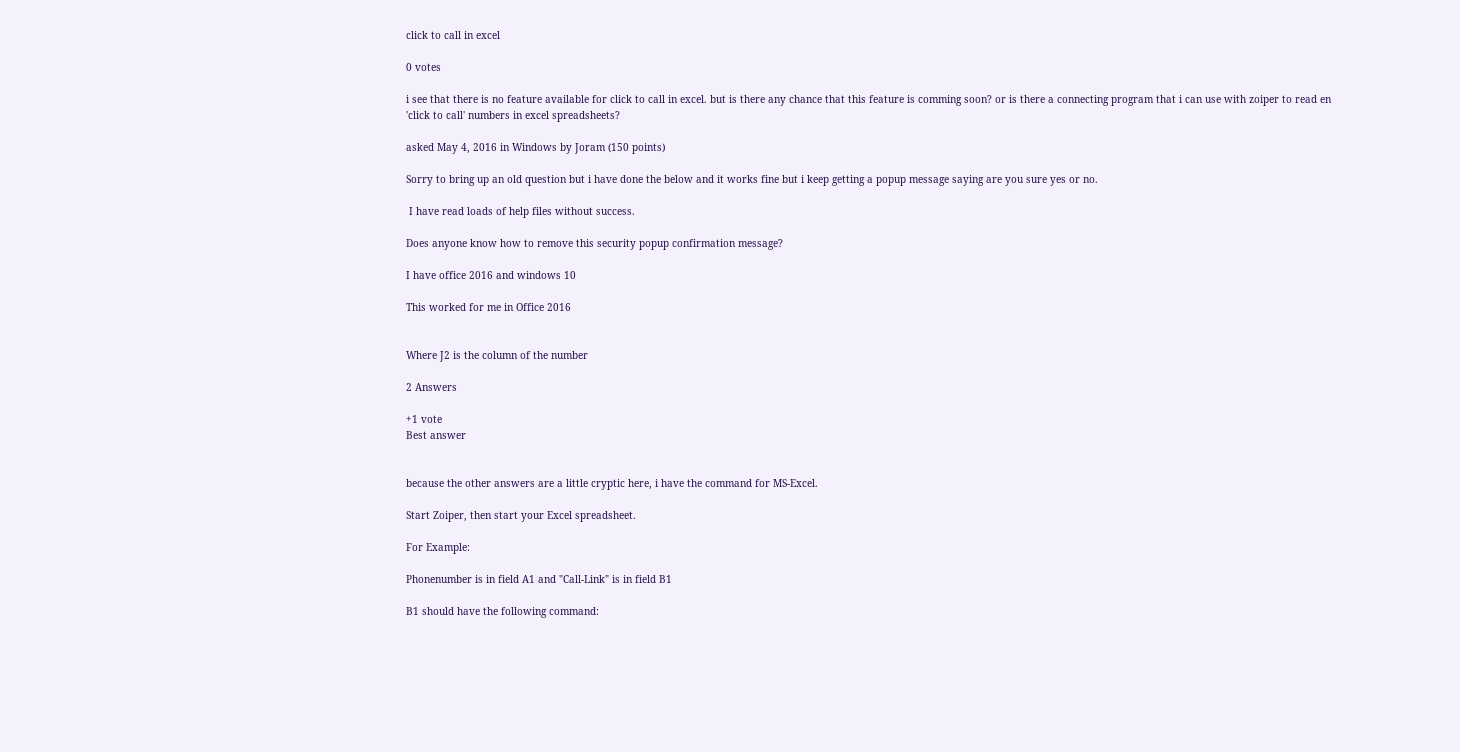click to call in excel

0 votes

i see that there is no feature available for click to call in excel. but is there any chance that this feature is comming soon? or is there a connecting program that i can use with zoiper to read en 'click to call' numbers in excel spreadsheets?

asked May 4, 2016 in Windows by Joram (150 points)

Sorry to bring up an old question but i have done the below and it works fine but i keep getting a popup message saying are you sure yes or no.

 I have read loads of help files without success.

Does anyone know how to remove this security popup confirmation message?

I have office 2016 and windows 10

This worked for me in Office 2016


Where J2 is the column of the number

2 Answers

+1 vote
Best answer


because the other answers are a little cryptic here, i have the command for MS-Excel.

Start Zoiper, then start your Excel spreadsheet.

For Example:

Phonenumber is in field A1 and "Call-Link" is in field B1

B1 should have the following command: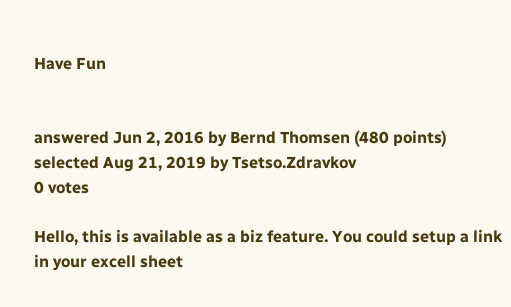Have Fun


answered Jun 2, 2016 by Bernd Thomsen (480 points)
selected Aug 21, 2019 by Tsetso.Zdravkov
0 votes

Hello, this is available as a biz feature. You could setup a link in your excell sheet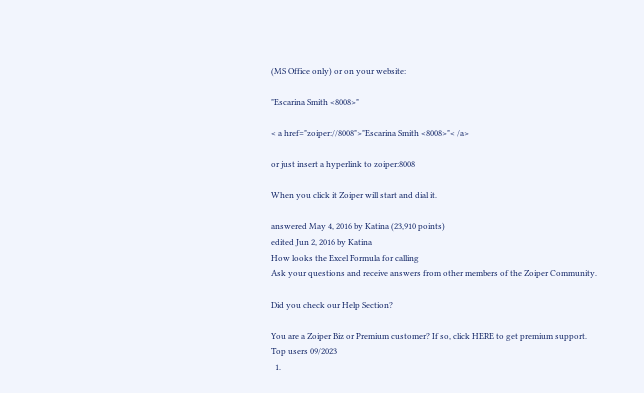(MS Office only) or on your website:

"Escarina Smith <8008>"

< a href="zoiper://8008">"Escarina Smith <8008>"< /a>

or just insert a hyperlink to zoiper:8008

When you click it Zoiper will start and dial it.

answered May 4, 2016 by Katina (23,910 points)
edited Jun 2, 2016 by Katina
How looks the Excel Formula for calling
Ask your questions and receive answers from other members of the Zoiper Community.

Did you check our Help Section?

You are a Zoiper Biz or Premium customer? If so, click HERE to get premium support.
Top users 09/2023
  1.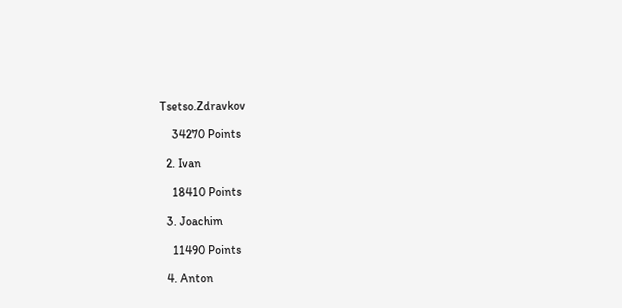Tsetso.Zdravkov

    34270 Points

  2. Ivan

    18410 Points

  3. Joachim

    11490 Points

  4. Anton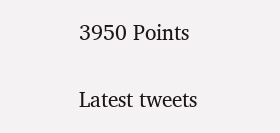3950 Points

Latest tweets